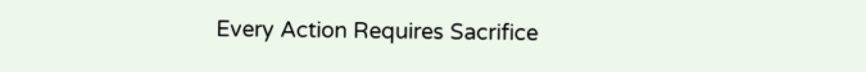Every Action Requires Sacrifice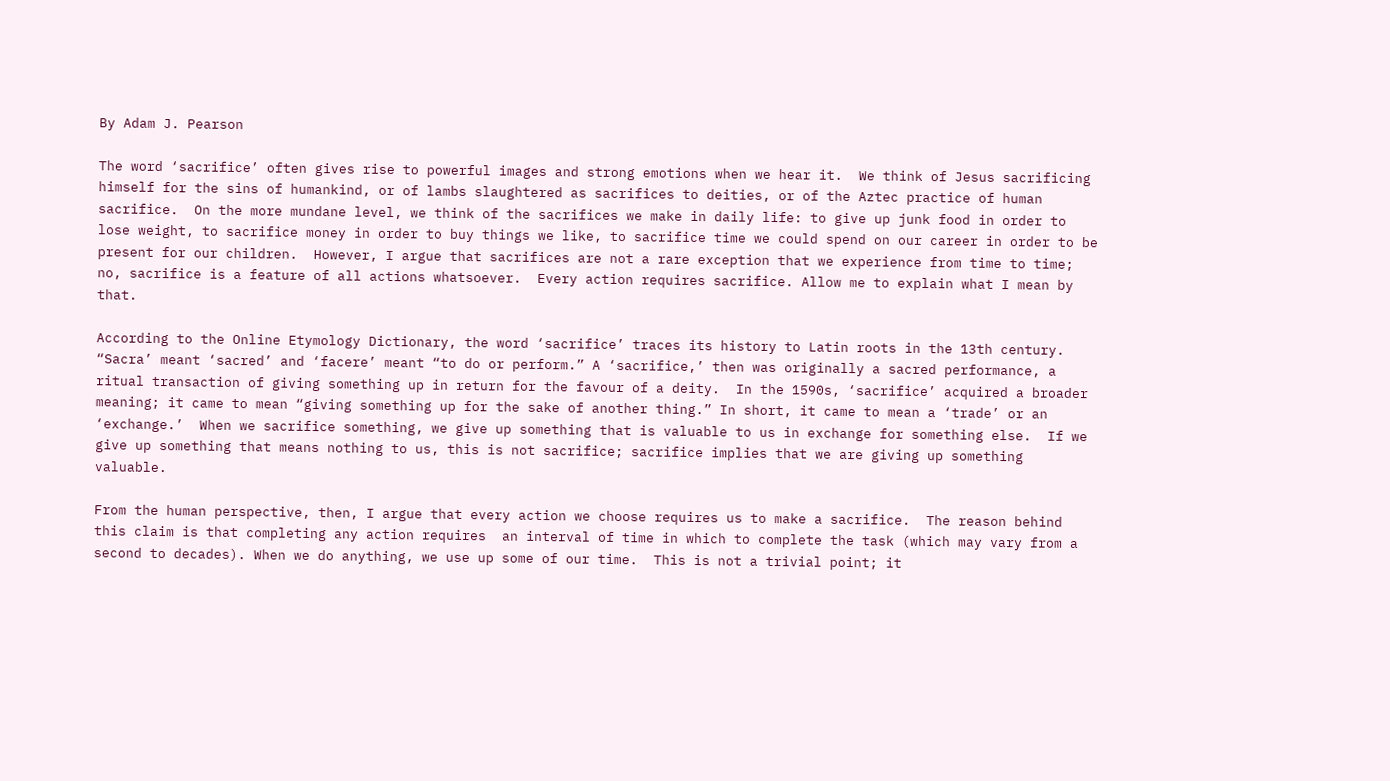By Adam J. Pearson

The word ‘sacrifice’ often gives rise to powerful images and strong emotions when we hear it.  We think of Jesus sacrificing himself for the sins of humankind, or of lambs slaughtered as sacrifices to deities, or of the Aztec practice of human sacrifice.  On the more mundane level, we think of the sacrifices we make in daily life: to give up junk food in order to lose weight, to sacrifice money in order to buy things we like, to sacrifice time we could spend on our career in order to be present for our children.  However, I argue that sacrifices are not a rare exception that we experience from time to time; no, sacrifice is a feature of all actions whatsoever.  Every action requires sacrifice. Allow me to explain what I mean by that.

According to the Online Etymology Dictionary, the word ‘sacrifice’ traces its history to Latin roots in the 13th century. “Sacra’ meant ‘sacred’ and ‘facere’ meant “to do or perform.” A ‘sacrifice,’ then was originally a sacred performance, a ritual transaction of giving something up in return for the favour of a deity.  In the 1590s, ‘sacrifice’ acquired a broader meaning; it came to mean “giving something up for the sake of another thing.” In short, it came to mean a ‘trade’ or an ‘exchange.’  When we sacrifice something, we give up something that is valuable to us in exchange for something else.  If we give up something that means nothing to us, this is not sacrifice; sacrifice implies that we are giving up something valuable.

From the human perspective, then, I argue that every action we choose requires us to make a sacrifice.  The reason behind this claim is that completing any action requires  an interval of time in which to complete the task (which may vary from a second to decades). When we do anything, we use up some of our time.  This is not a trivial point; it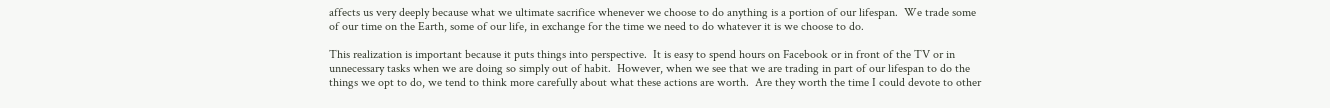affects us very deeply because what we ultimate sacrifice whenever we choose to do anything is a portion of our lifespan.  We trade some of our time on the Earth, some of our life, in exchange for the time we need to do whatever it is we choose to do.

This realization is important because it puts things into perspective.  It is easy to spend hours on Facebook or in front of the TV or in unnecessary tasks when we are doing so simply out of habit.  However, when we see that we are trading in part of our lifespan to do the things we opt to do, we tend to think more carefully about what these actions are worth.  Are they worth the time I could devote to other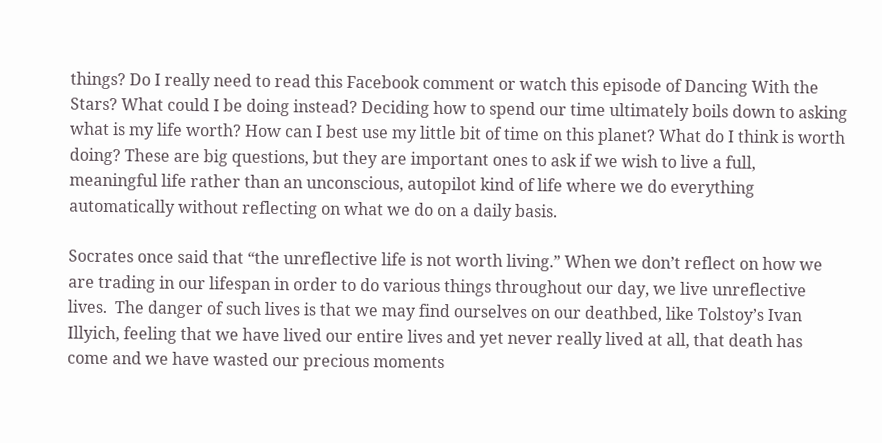things? Do I really need to read this Facebook comment or watch this episode of Dancing With the Stars? What could I be doing instead? Deciding how to spend our time ultimately boils down to asking what is my life worth? How can I best use my little bit of time on this planet? What do I think is worth doing? These are big questions, but they are important ones to ask if we wish to live a full, meaningful life rather than an unconscious, autopilot kind of life where we do everything automatically without reflecting on what we do on a daily basis.

Socrates once said that “the unreflective life is not worth living.” When we don’t reflect on how we are trading in our lifespan in order to do various things throughout our day, we live unreflective lives.  The danger of such lives is that we may find ourselves on our deathbed, like Tolstoy’s Ivan Illyich, feeling that we have lived our entire lives and yet never really lived at all, that death has come and we have wasted our precious moments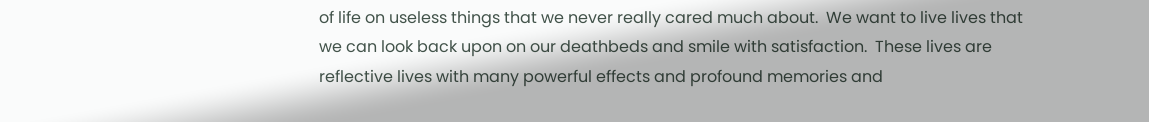of life on useless things that we never really cared much about.  We want to live lives that we can look back upon on our deathbeds and smile with satisfaction.  These lives are reflective lives with many powerful effects and profound memories and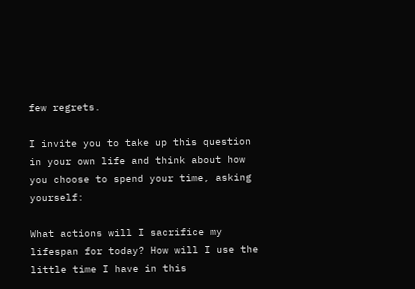few regrets.

I invite you to take up this question in your own life and think about how you choose to spend your time, asking yourself:

What actions will I sacrifice my lifespan for today? How will I use the little time I have in this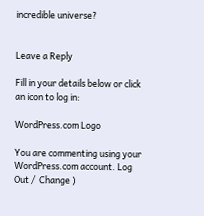incredible universe?


Leave a Reply

Fill in your details below or click an icon to log in:

WordPress.com Logo

You are commenting using your WordPress.com account. Log Out /  Change )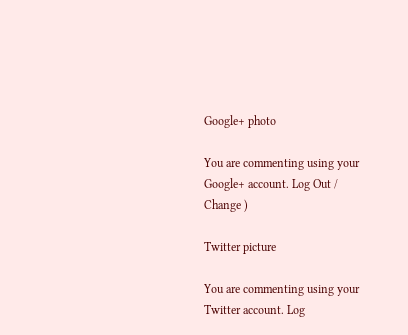Google+ photo

You are commenting using your Google+ account. Log Out /  Change )

Twitter picture

You are commenting using your Twitter account. Log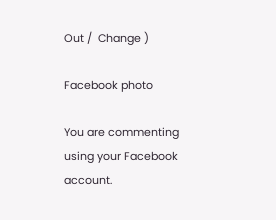Out /  Change )

Facebook photo

You are commenting using your Facebook account.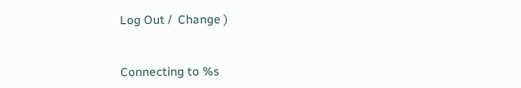Log Out /  Change )


Connecting to %s